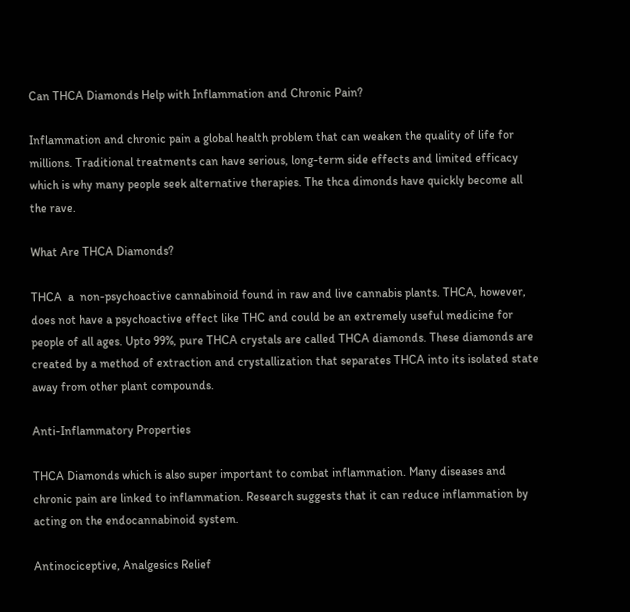Can THCA Diamonds Help with Inflammation and Chronic Pain?

Inflammation and chronic pain a global health problem that can weaken the quality of life for millions. Traditional treatments can have serious, long-term side effects and limited efficacy which is why many people seek alternative therapies. The thca dimonds have quickly become all the rave.

What Are THCA Diamonds?

THCA  a  non-psychoactive cannabinoid found in raw and live cannabis plants. THCA, however, does not have a psychoactive effect like THC and could be an extremely useful medicine for people of all ages. Upto 99%, pure THCA crystals are called THCA diamonds. These diamonds are created by a method of extraction and crystallization that separates THCA into its isolated state away from other plant compounds.

Anti-Inflammatory Properties

THCA Diamonds which is also super important to combat inflammation. Many diseases and chronic pain are linked to inflammation. Research suggests that it can reduce inflammation by acting on the endocannabinoid system.

Antinociceptive, Analgesics Relief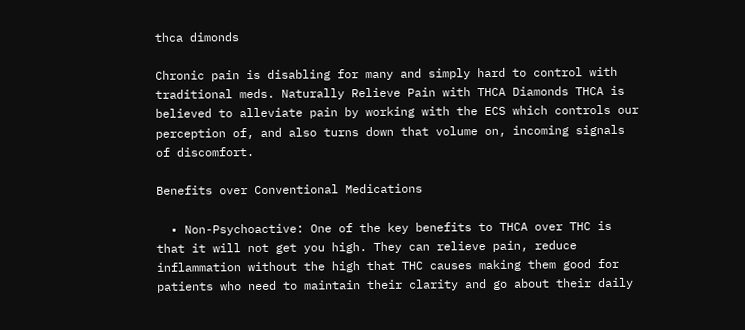thca dimonds

Chronic pain is disabling for many and simply hard to control with traditional meds. Naturally Relieve Pain with THCA Diamonds THCA is believed to alleviate pain by working with the ECS which controls our perception of, and also turns down that volume on, incoming signals of discomfort.

Benefits over Conventional Medications

  • Non-Psychoactive: One of the key benefits to THCA over THC is that it will not get you high. They can relieve pain, reduce inflammation without the high that THC causes making them good for patients who need to maintain their clarity and go about their daily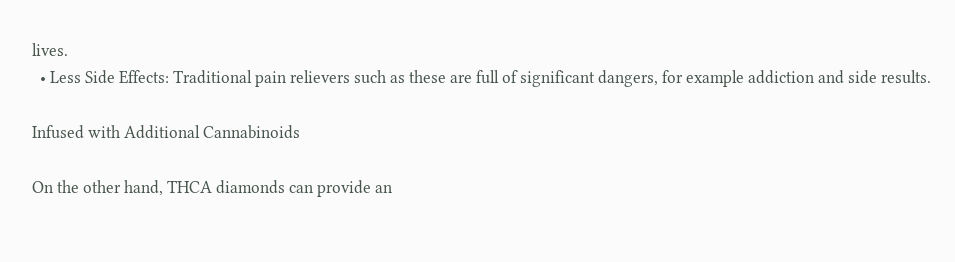lives.
  • Less Side Effects: Traditional pain relievers such as these are full of significant dangers, for example addiction and side results.

Infused with Additional Cannabinoids

On the other hand, THCA diamonds can provide an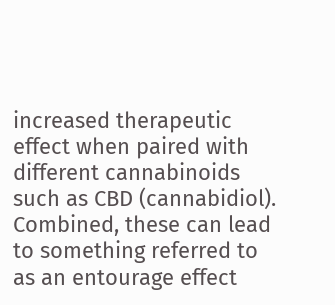increased therapeutic effect when paired with different cannabinoids such as CBD (cannabidiol). Combined, these can lead to something referred to as an entourage effect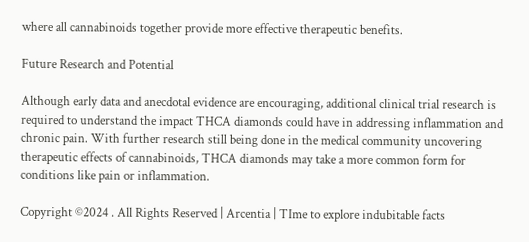where all cannabinoids together provide more effective therapeutic benefits.

Future Research and Potential

Although early data and anecdotal evidence are encouraging, additional clinical trial research is required to understand the impact THCA diamonds could have in addressing inflammation and chronic pain. With further research still being done in the medical community uncovering therapeutic effects of cannabinoids, THCA diamonds may take a more common form for conditions like pain or inflammation.

Copyright ©2024 . All Rights Reserved | Arcentia | TIme to explore indubitable facts